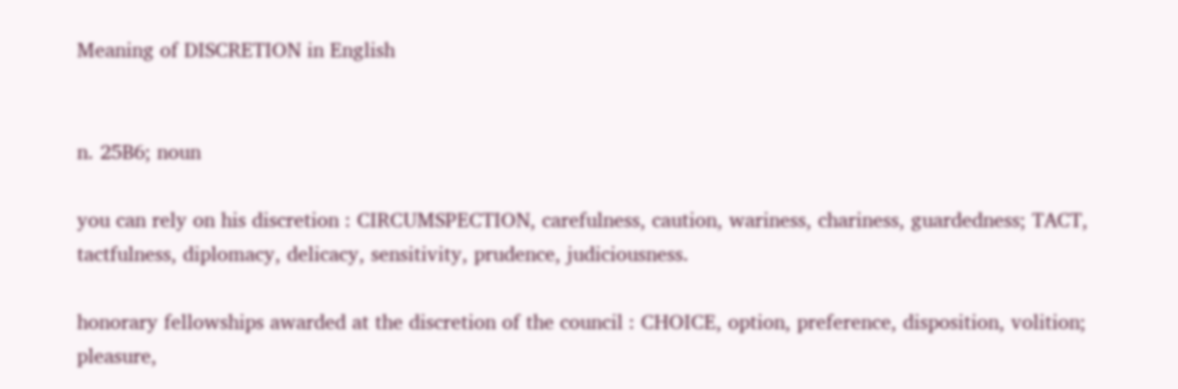Meaning of DISCRETION in English


n. 25B6; noun

you can rely on his discretion : CIRCUMSPECTION, carefulness, caution, wariness, chariness, guardedness; TACT, tactfulness, diplomacy, delicacy, sensitivity, prudence, judiciousness.

honorary fellowships awarded at the discretion of the council : CHOICE, option, preference, disposition, volition; pleasure,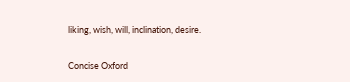liking, wish, will, inclination, desire.

Concise Oxford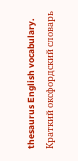thesaurus English vocabulary.      Краткий оксфордский словарь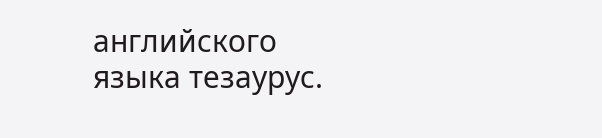английского языка тезаурус.